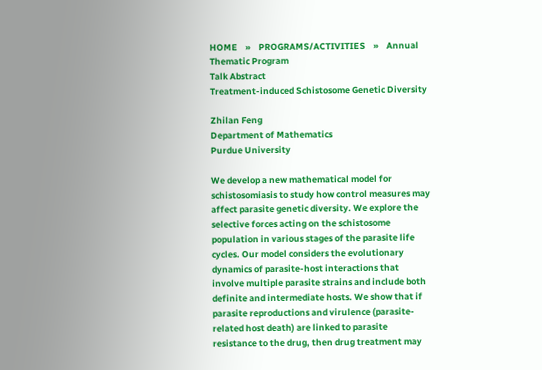HOME    »    PROGRAMS/ACTIVITIES    »    Annual Thematic Program
Talk Abstract
Treatment-induced Schistosome Genetic Diversity

Zhilan Feng
Department of Mathematics
Purdue University

We develop a new mathematical model for schistosomiasis to study how control measures may affect parasite genetic diversity. We explore the selective forces acting on the schistosome population in various stages of the parasite life cycles. Our model considers the evolutionary dynamics of parasite-host interactions that involve multiple parasite strains and include both definite and intermediate hosts. We show that if parasite reproductions and virulence (parasite-related host death) are linked to parasite resistance to the drug, then drug treatment may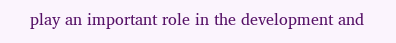play an important role in the development and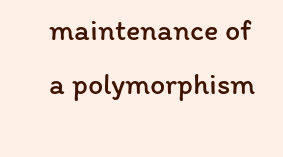maintenance of a polymorphism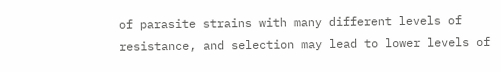of parasite strains with many different levels of resistance, and selection may lead to lower levels of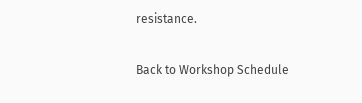resistance.

Back to Workshop Schedule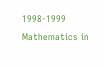1998-1999 Mathematics in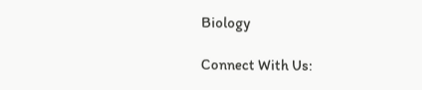Biology

Connect With Us: